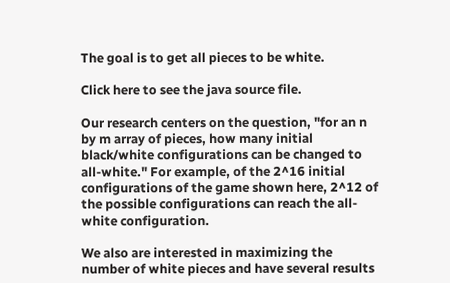The goal is to get all pieces to be white.

Click here to see the java source file.

Our research centers on the question, "for an n by m array of pieces, how many initial black/white configurations can be changed to all-white." For example, of the 2^16 initial configurations of the game shown here, 2^12 of the possible configurations can reach the all-white configuration.

We also are interested in maximizing the number of white pieces and have several results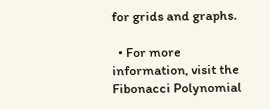for grids and graphs.

  • For more information, visit the Fibonacci Polynomial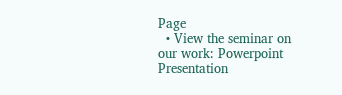Page
  • View the seminar on our work: Powerpoint Presentation